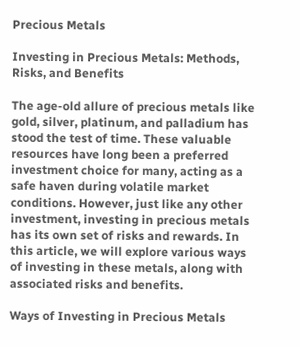Precious Metals

Investing in Precious Metals: Methods, Risks, and Benefits

The age-old allure of precious metals like gold, silver, platinum, and palladium has stood the test of time. These valuable resources have long been a preferred investment choice for many, acting as a safe haven during volatile market conditions. However, just like any other investment, investing in precious metals has its own set of risks and rewards. In this article, we will explore various ways of investing in these metals, along with associated risks and benefits.

Ways of Investing in Precious Metals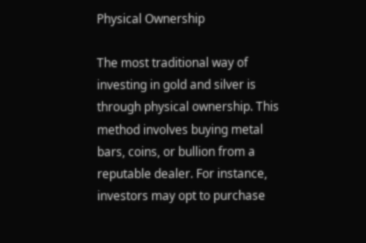Physical Ownership

The most traditional way of investing in gold and silver is through physical ownership. This method involves buying metal bars, coins, or bullion from a reputable dealer. For instance, investors may opt to purchase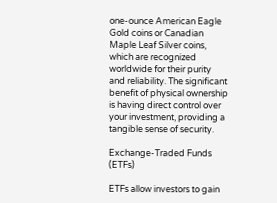one-ounce American Eagle Gold coins or Canadian Maple Leaf Silver coins, which are recognized worldwide for their purity and reliability. The significant benefit of physical ownership is having direct control over your investment, providing a tangible sense of security.

Exchange-Traded Funds (ETFs)

ETFs allow investors to gain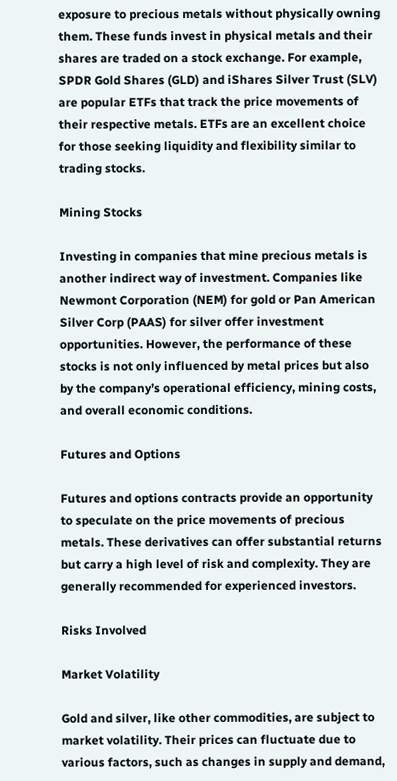exposure to precious metals without physically owning them. These funds invest in physical metals and their shares are traded on a stock exchange. For example, SPDR Gold Shares (GLD) and iShares Silver Trust (SLV) are popular ETFs that track the price movements of their respective metals. ETFs are an excellent choice for those seeking liquidity and flexibility similar to trading stocks.

Mining Stocks

Investing in companies that mine precious metals is another indirect way of investment. Companies like Newmont Corporation (NEM) for gold or Pan American Silver Corp (PAAS) for silver offer investment opportunities. However, the performance of these stocks is not only influenced by metal prices but also by the company’s operational efficiency, mining costs, and overall economic conditions.

Futures and Options

Futures and options contracts provide an opportunity to speculate on the price movements of precious metals. These derivatives can offer substantial returns but carry a high level of risk and complexity. They are generally recommended for experienced investors.

Risks Involved

Market Volatility

Gold and silver, like other commodities, are subject to market volatility. Their prices can fluctuate due to various factors, such as changes in supply and demand,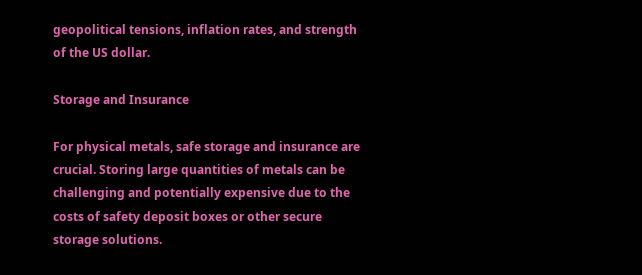geopolitical tensions, inflation rates, and strength of the US dollar.

Storage and Insurance

For physical metals, safe storage and insurance are crucial. Storing large quantities of metals can be challenging and potentially expensive due to the costs of safety deposit boxes or other secure storage solutions.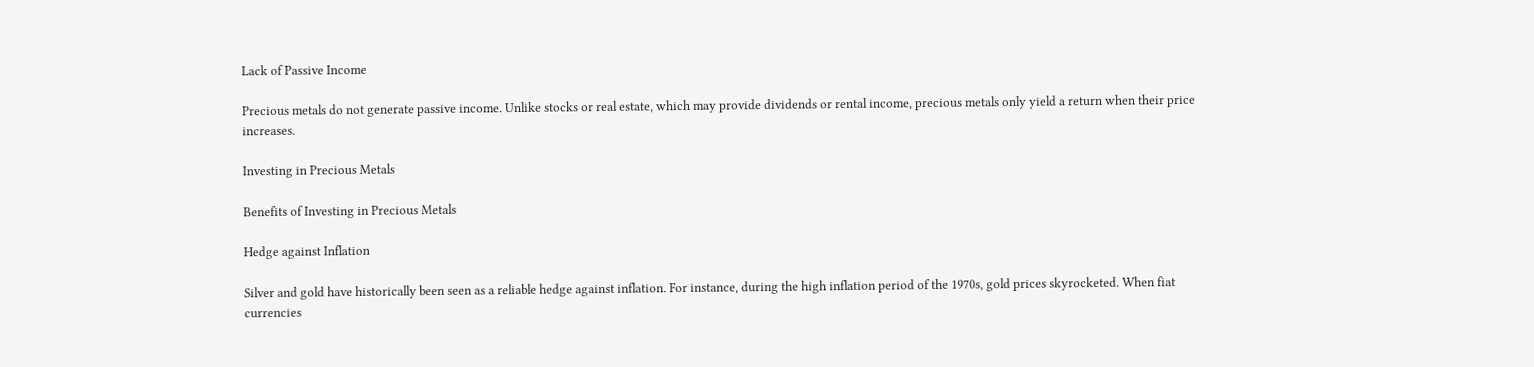Lack of Passive Income

Precious metals do not generate passive income. Unlike stocks or real estate, which may provide dividends or rental income, precious metals only yield a return when their price increases.

Investing in Precious Metals

Benefits of Investing in Precious Metals

Hedge against Inflation

Silver and gold have historically been seen as a reliable hedge against inflation. For instance, during the high inflation period of the 1970s, gold prices skyrocketed. When fiat currencies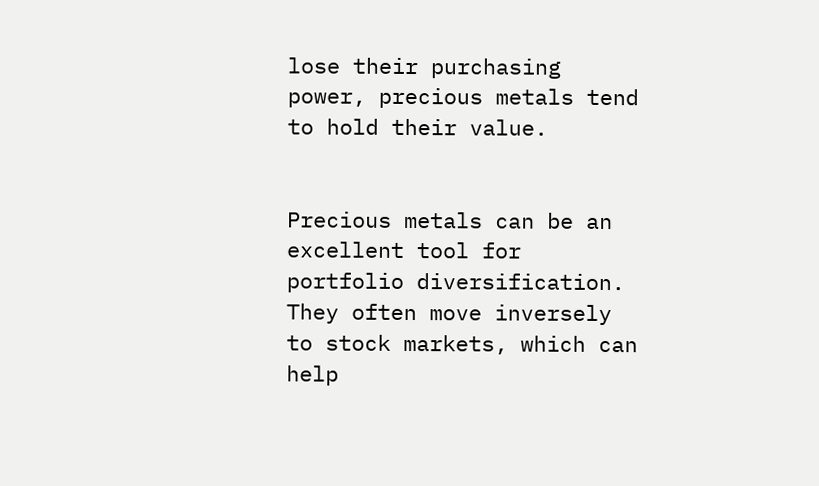lose their purchasing power, precious metals tend to hold their value.


Precious metals can be an excellent tool for portfolio diversification. They often move inversely to stock markets, which can help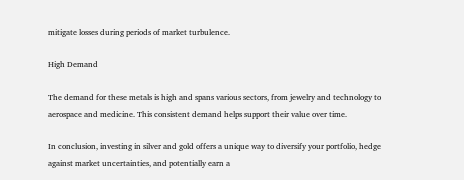mitigate losses during periods of market turbulence.

High Demand

The demand for these metals is high and spans various sectors, from jewelry and technology to aerospace and medicine. This consistent demand helps support their value over time.

In conclusion, investing in silver and gold offers a unique way to diversify your portfolio, hedge against market uncertainties, and potentially earn a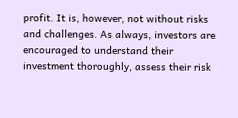profit. It is, however, not without risks and challenges. As always, investors are encouraged to understand their investment thoroughly, assess their risk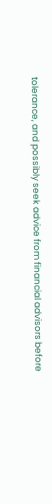tolerance, and possibly seek advice from financial advisors before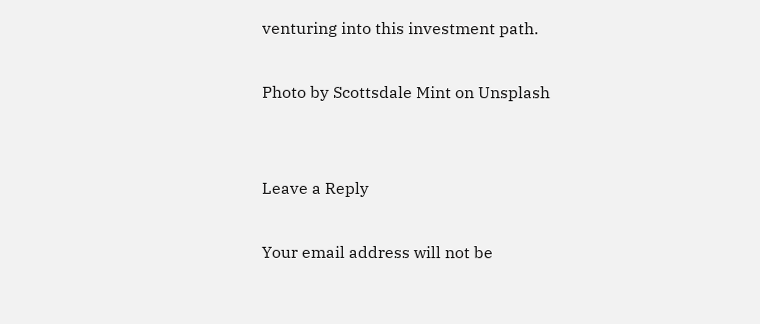venturing into this investment path.

Photo by Scottsdale Mint on Unsplash


Leave a Reply

Your email address will not be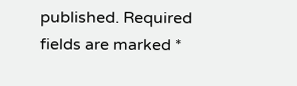published. Required fields are marked *